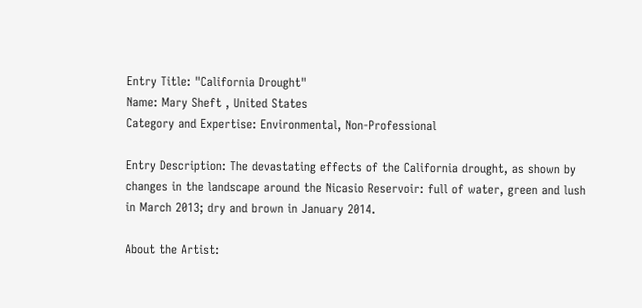Entry Title: "California Drought"
Name: Mary Sheft , United States
Category and Expertise: Environmental, Non-Professional

Entry Description: The devastating effects of the California drought, as shown by changes in the landscape around the Nicasio Reservoir: full of water, green and lush in March 2013; dry and brown in January 2014.

About the Artist: